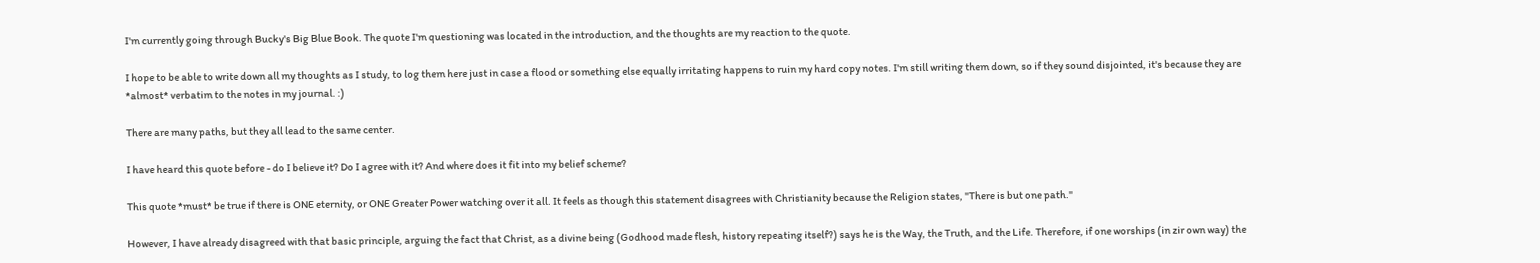I'm currently going through Bucky's Big Blue Book. The quote I'm questioning was located in the introduction, and the thoughts are my reaction to the quote.

I hope to be able to write down all my thoughts as I study, to log them here just in case a flood or something else equally irritating happens to ruin my hard copy notes. I'm still writing them down, so if they sound disjointed, it's because they are *almost* verbatim to the notes in my journal. :)

There are many paths, but they all lead to the same center.

I have heard this quote before - do I believe it? Do I agree with it? And where does it fit into my belief scheme?

This quote *must* be true if there is ONE eternity, or ONE Greater Power watching over it all. It feels as though this statement disagrees with Christianity because the Religion states, "There is but one path."

However, I have already disagreed with that basic principle, arguing the fact that Christ, as a divine being (Godhood made flesh, history repeating itself?) says he is the Way, the Truth, and the Life. Therefore, if one worships (in zir own way) the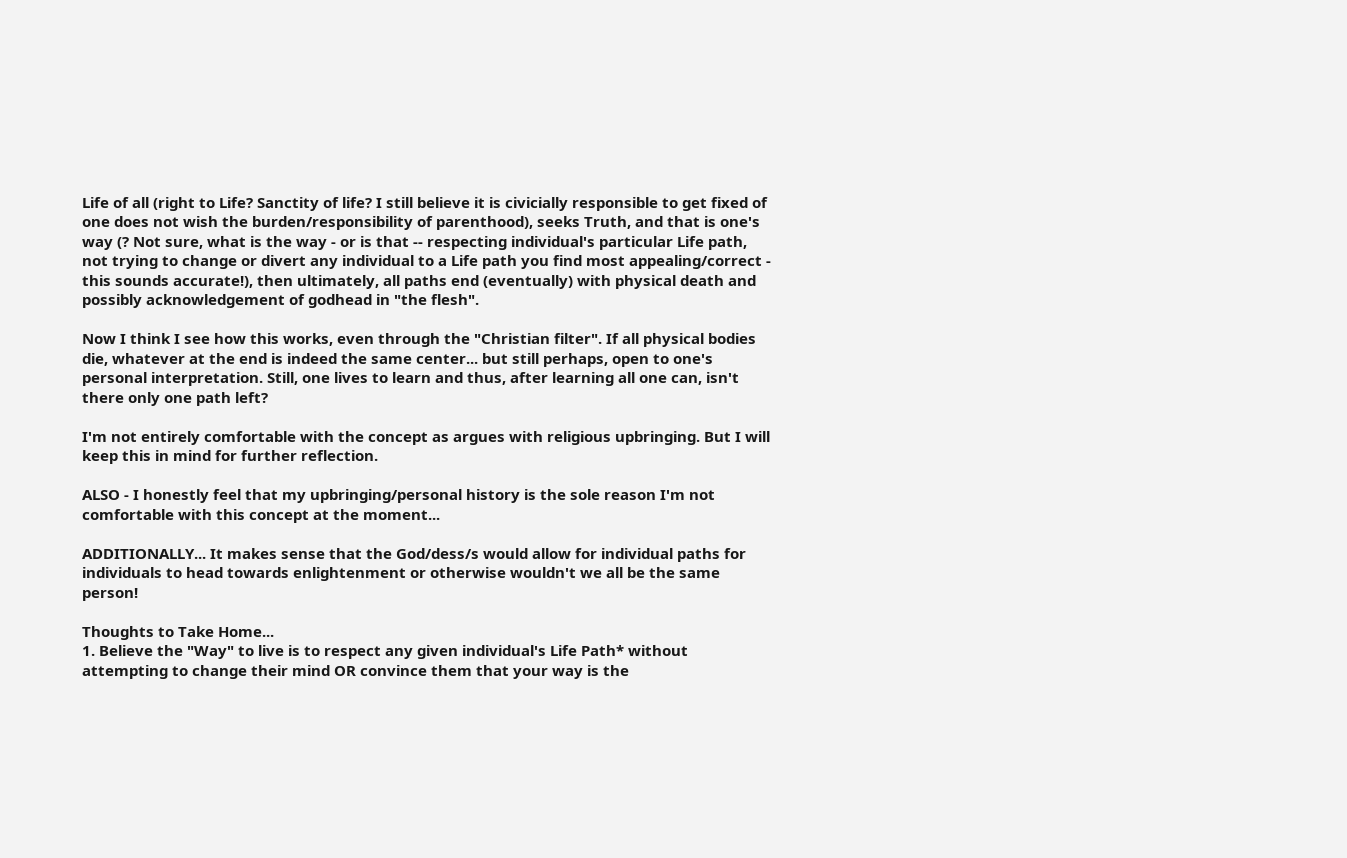Life of all (right to Life? Sanctity of life? I still believe it is civicially responsible to get fixed of one does not wish the burden/responsibility of parenthood), seeks Truth, and that is one's way (? Not sure, what is the way - or is that -- respecting individual's particular Life path, not trying to change or divert any individual to a Life path you find most appealing/correct - this sounds accurate!), then ultimately, all paths end (eventually) with physical death and possibly acknowledgement of godhead in "the flesh".

Now I think I see how this works, even through the "Christian filter". If all physical bodies die, whatever at the end is indeed the same center... but still perhaps, open to one's personal interpretation. Still, one lives to learn and thus, after learning all one can, isn't there only one path left?

I'm not entirely comfortable with the concept as argues with religious upbringing. But I will keep this in mind for further reflection.

ALSO - I honestly feel that my upbringing/personal history is the sole reason I'm not comfortable with this concept at the moment...

ADDITIONALLY... It makes sense that the God/dess/s would allow for individual paths for individuals to head towards enlightenment or otherwise wouldn't we all be the same person!

Thoughts to Take Home...
1. Believe the "Way" to live is to respect any given individual's Life Path* without attempting to change their mind OR convince them that your way is the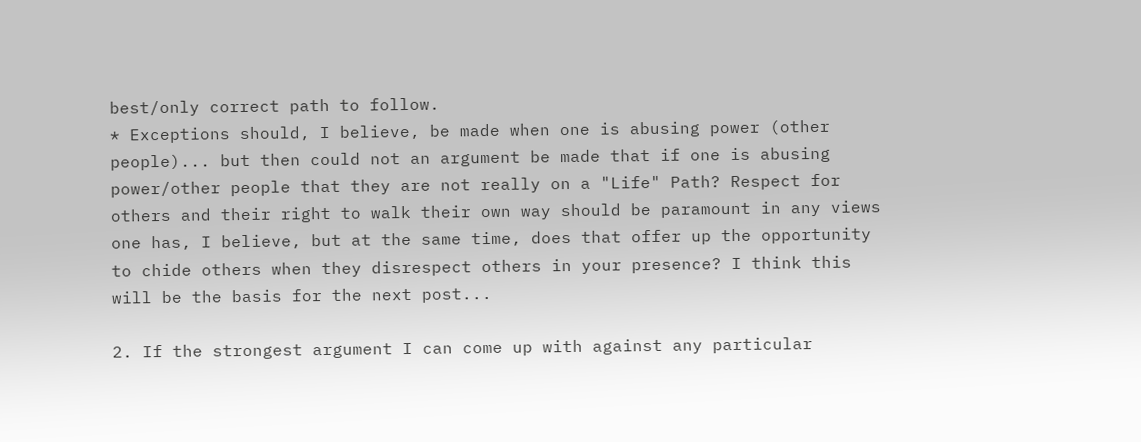best/only correct path to follow.
* Exceptions should, I believe, be made when one is abusing power (other people)... but then could not an argument be made that if one is abusing power/other people that they are not really on a "Life" Path? Respect for others and their right to walk their own way should be paramount in any views one has, I believe, but at the same time, does that offer up the opportunity to chide others when they disrespect others in your presence? I think this will be the basis for the next post...

2. If the strongest argument I can come up with against any particular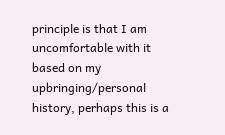principle is that I am uncomfortable with it based on my upbringing/personal history, perhaps this is a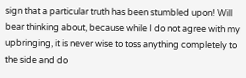sign that a particular truth has been stumbled upon! Will bear thinking about, because while I do not agree with my upbringing, it is never wise to toss anything completely to the side and do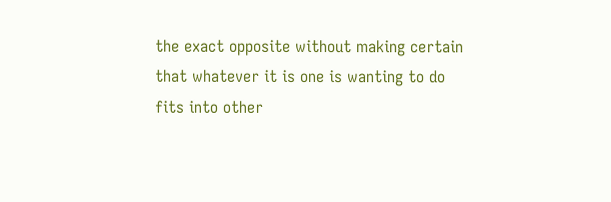the exact opposite without making certain that whatever it is one is wanting to do fits into other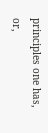principles one has, or,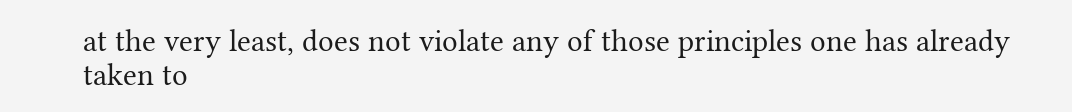at the very least, does not violate any of those principles one has already taken to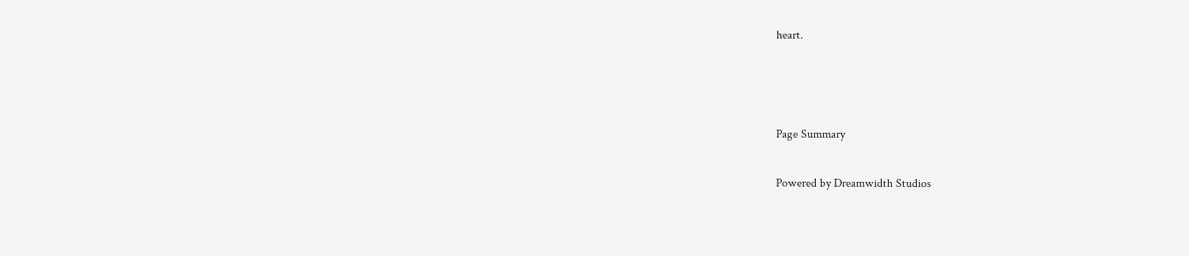heart.



Page Summary

Powered by Dreamwidth Studios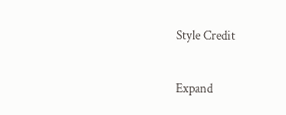Style Credit

Expand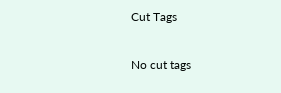Cut Tags

No cut tags